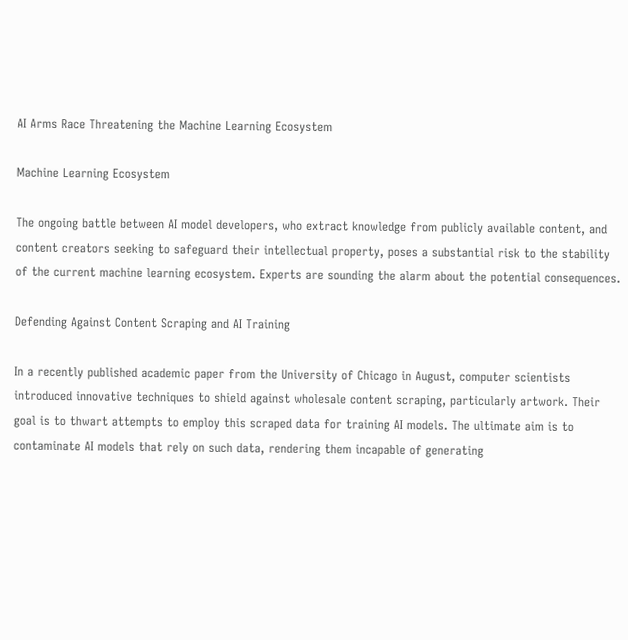AI Arms Race Threatening the Machine Learning Ecosystem

Machine Learning Ecosystem

The ongoing battle between AI model developers, who extract knowledge from publicly available content, and content creators seeking to safeguard their intellectual property, poses a substantial risk to the stability of the current machine learning ecosystem. Experts are sounding the alarm about the potential consequences.

Defending Against Content Scraping and AI Training

In a recently published academic paper from the University of Chicago in August, computer scientists introduced innovative techniques to shield against wholesale content scraping, particularly artwork. Their goal is to thwart attempts to employ this scraped data for training AI models. The ultimate aim is to contaminate AI models that rely on such data, rendering them incapable of generating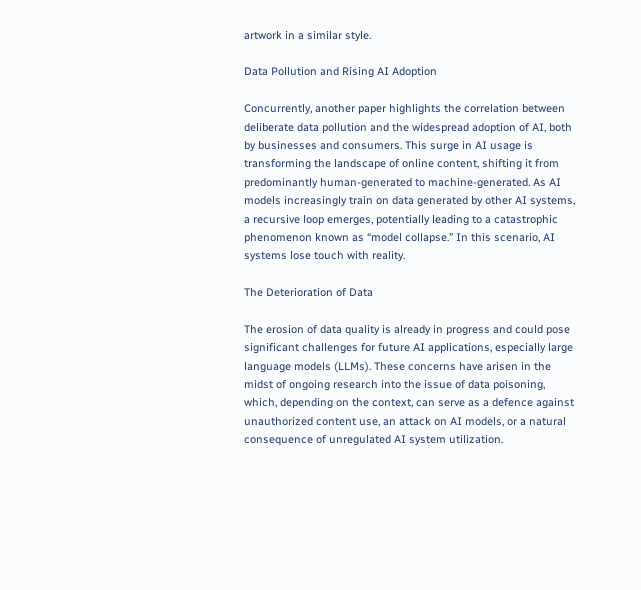artwork in a similar style.

Data Pollution and Rising AI Adoption

Concurrently, another paper highlights the correlation between deliberate data pollution and the widespread adoption of AI, both by businesses and consumers. This surge in AI usage is transforming the landscape of online content, shifting it from predominantly human-generated to machine-generated. As AI models increasingly train on data generated by other AI systems, a recursive loop emerges, potentially leading to a catastrophic phenomenon known as “model collapse.” In this scenario, AI systems lose touch with reality.

The Deterioration of Data

The erosion of data quality is already in progress and could pose significant challenges for future AI applications, especially large language models (LLMs). These concerns have arisen in the midst of ongoing research into the issue of data poisoning, which, depending on the context, can serve as a defence against unauthorized content use, an attack on AI models, or a natural consequence of unregulated AI system utilization.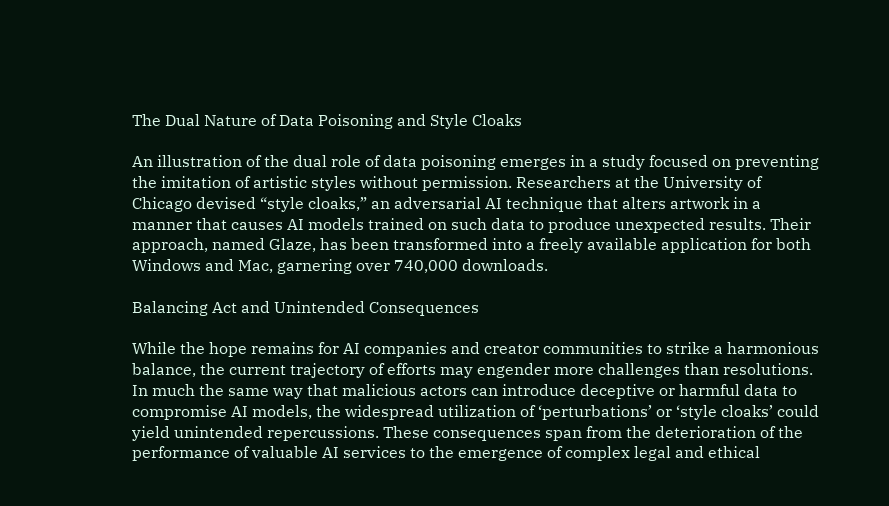The Dual Nature of Data Poisoning and Style Cloaks

An illustration of the dual role of data poisoning emerges in a study focused on preventing the imitation of artistic styles without permission. Researchers at the University of Chicago devised “style cloaks,” an adversarial AI technique that alters artwork in a manner that causes AI models trained on such data to produce unexpected results. Their approach, named Glaze, has been transformed into a freely available application for both Windows and Mac, garnering over 740,000 downloads.

Balancing Act and Unintended Consequences

While the hope remains for AI companies and creator communities to strike a harmonious balance, the current trajectory of efforts may engender more challenges than resolutions. In much the same way that malicious actors can introduce deceptive or harmful data to compromise AI models, the widespread utilization of ‘perturbations’ or ‘style cloaks’ could yield unintended repercussions. These consequences span from the deterioration of the performance of valuable AI services to the emergence of complex legal and ethical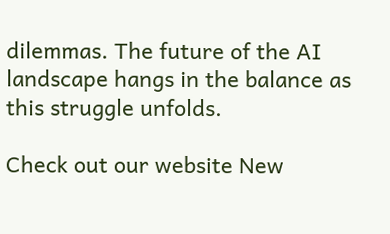dilemmas. The future of the AI landscape hangs in the balance as this struggle unfolds.

Check out our website New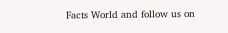Facts World and follow us on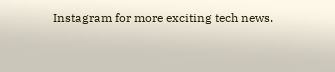Instagram for more exciting tech news.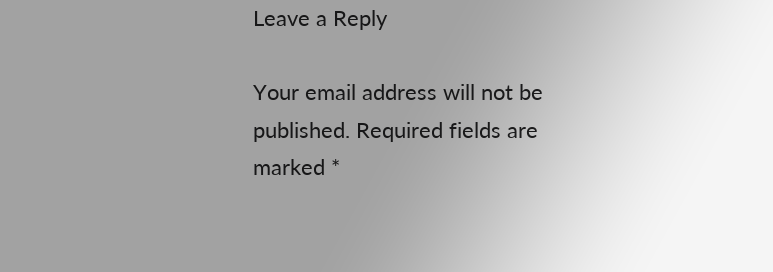Leave a Reply

Your email address will not be published. Required fields are marked *